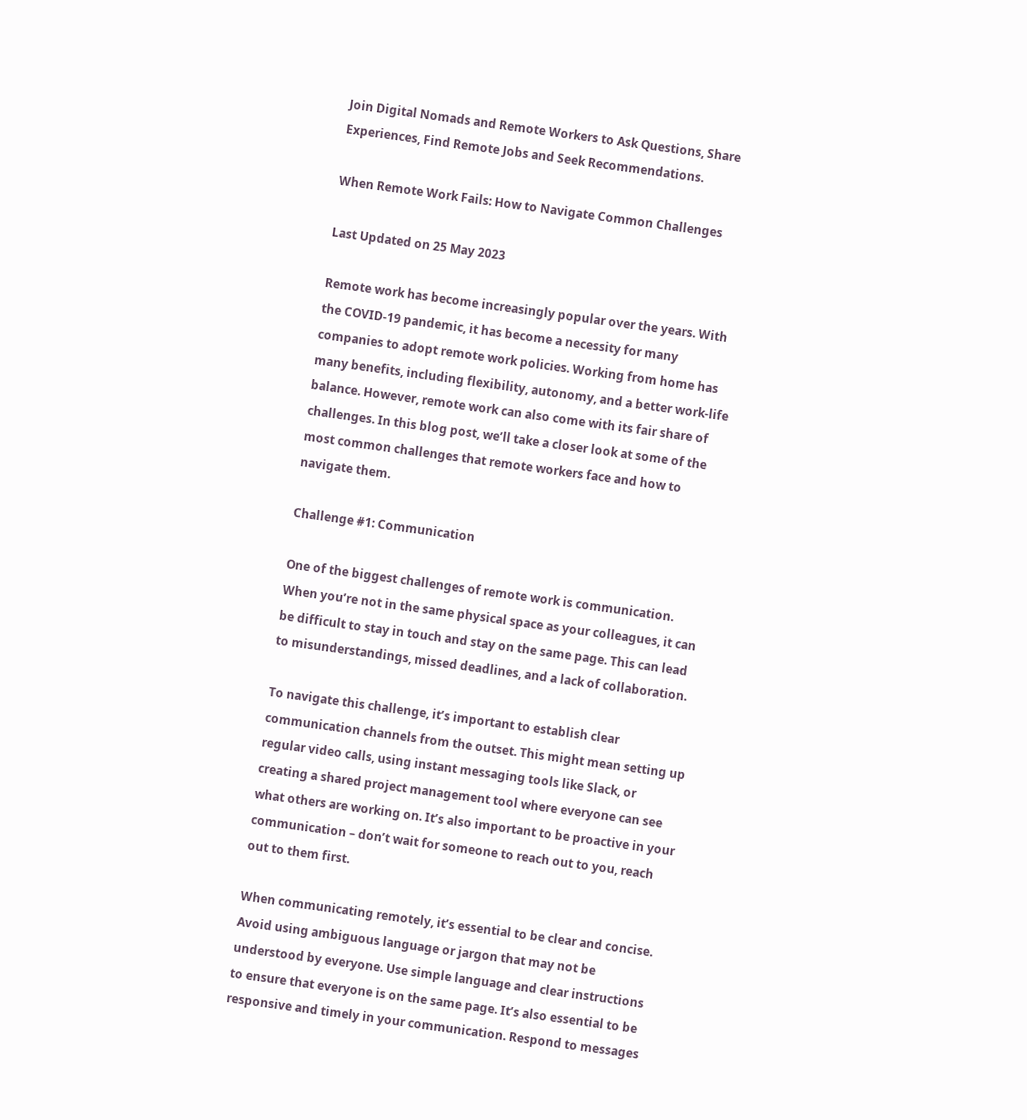Join Digital Nomads and Remote Workers to Ask Questions, Share Experiences, Find Remote Jobs and Seek Recommendations.

When Remote Work Fails: How to Navigate Common Challenges

Last Updated on 25 May 2023

Remote work has become increasingly popular over the years. With the COVID-19 pandemic, it has become a necessity for many companies to adopt remote work policies. Working from home has many benefits, including flexibility, autonomy, and a better work-life balance. However, remote work can also come with its fair share of challenges. In this blog post, we’ll take a closer look at some of the most common challenges that remote workers face and how to navigate them.

Challenge #1: Communication

One of the biggest challenges of remote work is communication. When you’re not in the same physical space as your colleagues, it can be difficult to stay in touch and stay on the same page. This can lead to misunderstandings, missed deadlines, and a lack of collaboration.

To navigate this challenge, it’s important to establish clear communication channels from the outset. This might mean setting up regular video calls, using instant messaging tools like Slack, or creating a shared project management tool where everyone can see what others are working on. It’s also important to be proactive in your communication – don’t wait for someone to reach out to you, reach out to them first.

When communicating remotely, it’s essential to be clear and concise. Avoid using ambiguous language or jargon that may not be understood by everyone. Use simple language and clear instructions to ensure that everyone is on the same page. It’s also essential to be responsive and timely in your communication. Respond to messages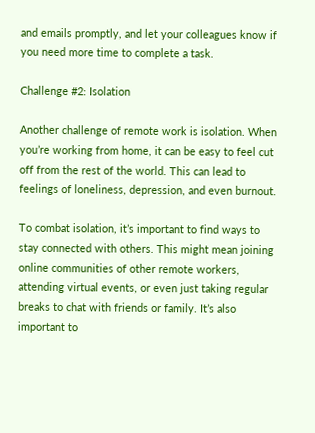and emails promptly, and let your colleagues know if you need more time to complete a task.

Challenge #2: Isolation

Another challenge of remote work is isolation. When you’re working from home, it can be easy to feel cut off from the rest of the world. This can lead to feelings of loneliness, depression, and even burnout.

To combat isolation, it’s important to find ways to stay connected with others. This might mean joining online communities of other remote workers, attending virtual events, or even just taking regular breaks to chat with friends or family. It’s also important to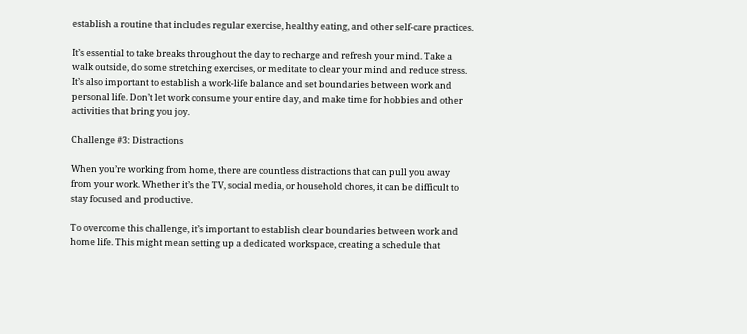establish a routine that includes regular exercise, healthy eating, and other self-care practices.

It’s essential to take breaks throughout the day to recharge and refresh your mind. Take a walk outside, do some stretching exercises, or meditate to clear your mind and reduce stress. It’s also important to establish a work-life balance and set boundaries between work and personal life. Don’t let work consume your entire day, and make time for hobbies and other activities that bring you joy.

Challenge #3: Distractions

When you’re working from home, there are countless distractions that can pull you away from your work. Whether it’s the TV, social media, or household chores, it can be difficult to stay focused and productive.

To overcome this challenge, it’s important to establish clear boundaries between work and home life. This might mean setting up a dedicated workspace, creating a schedule that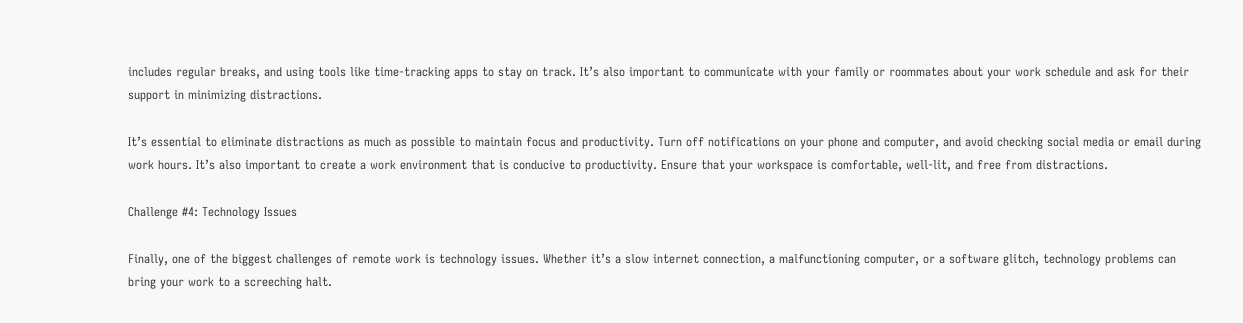includes regular breaks, and using tools like time-tracking apps to stay on track. It’s also important to communicate with your family or roommates about your work schedule and ask for their support in minimizing distractions.

It’s essential to eliminate distractions as much as possible to maintain focus and productivity. Turn off notifications on your phone and computer, and avoid checking social media or email during work hours. It’s also important to create a work environment that is conducive to productivity. Ensure that your workspace is comfortable, well-lit, and free from distractions.

Challenge #4: Technology Issues

Finally, one of the biggest challenges of remote work is technology issues. Whether it’s a slow internet connection, a malfunctioning computer, or a software glitch, technology problems can bring your work to a screeching halt.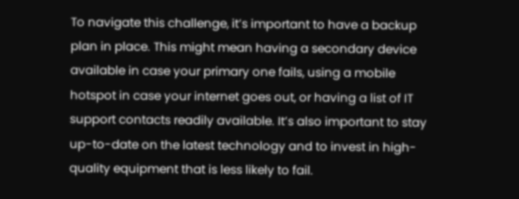To navigate this challenge, it’s important to have a backup plan in place. This might mean having a secondary device available in case your primary one fails, using a mobile hotspot in case your internet goes out, or having a list of IT support contacts readily available. It’s also important to stay up-to-date on the latest technology and to invest in high-quality equipment that is less likely to fail.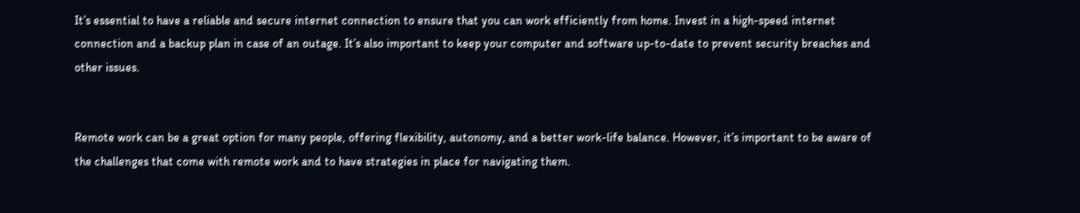It’s essential to have a reliable and secure internet connection to ensure that you can work efficiently from home. Invest in a high-speed internet connection and a backup plan in case of an outage. It’s also important to keep your computer and software up-to-date to prevent security breaches and other issues.


Remote work can be a great option for many people, offering flexibility, autonomy, and a better work-life balance. However, it’s important to be aware of the challenges that come with remote work and to have strategies in place for navigating them.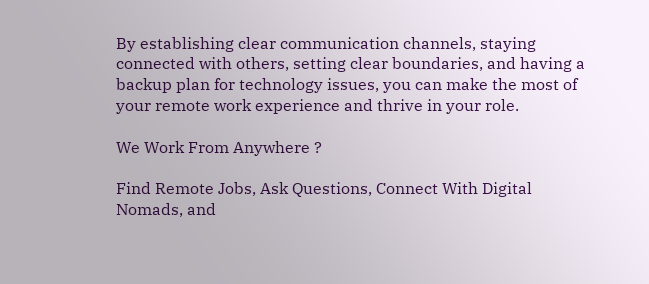By establishing clear communication channels, staying connected with others, setting clear boundaries, and having a backup plan for technology issues, you can make the most of your remote work experience and thrive in your role.

We Work From Anywhere ?

Find Remote Jobs, Ask Questions, Connect With Digital Nomads, and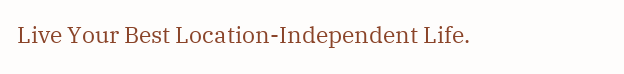Live Your Best Location-Independent Life.